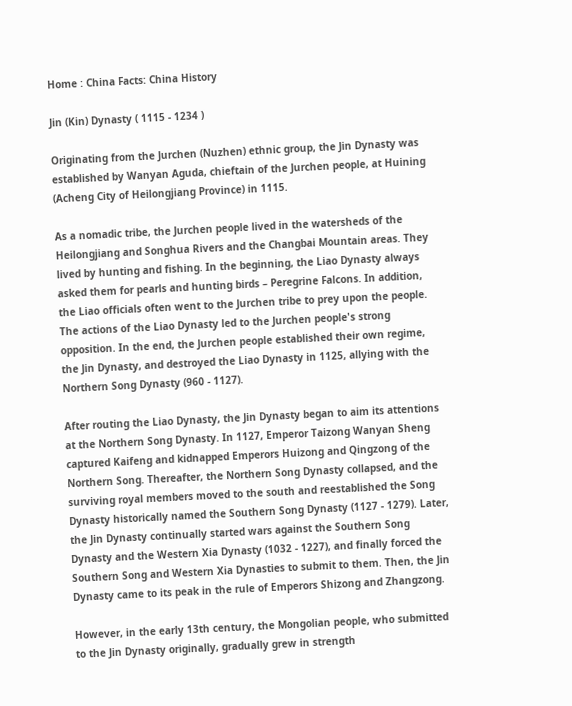Home : China Facts: China History

Jin (Kin) Dynasty ( 1115 - 1234 )

Originating from the Jurchen (Nuzhen) ethnic group, the Jin Dynasty was established by Wanyan Aguda, chieftain of the Jurchen people, at Huining (Acheng City of Heilongjiang Province) in 1115.

As a nomadic tribe, the Jurchen people lived in the watersheds of the Heilongjiang and Songhua Rivers and the Changbai Mountain areas. They lived by hunting and fishing. In the beginning, the Liao Dynasty always asked them for pearls and hunting birds – Peregrine Falcons. In addition, the Liao officials often went to the Jurchen tribe to prey upon the people. The actions of the Liao Dynasty led to the Jurchen people's strong opposition. In the end, the Jurchen people established their own regime, the Jin Dynasty, and destroyed the Liao Dynasty in 1125, allying with the Northern Song Dynasty (960 - 1127).

After routing the Liao Dynasty, the Jin Dynasty began to aim its attentions at the Northern Song Dynasty. In 1127, Emperor Taizong Wanyan Sheng captured Kaifeng and kidnapped Emperors Huizong and Qingzong of the Northern Song. Thereafter, the Northern Song Dynasty collapsed, and the surviving royal members moved to the south and reestablished the Song Dynasty historically named the Southern Song Dynasty (1127 - 1279). Later, the Jin Dynasty continually started wars against the Southern Song Dynasty and the Western Xia Dynasty (1032 - 1227), and finally forced the Southern Song and Western Xia Dynasties to submit to them. Then, the Jin Dynasty came to its peak in the rule of Emperors Shizong and Zhangzong.

However, in the early 13th century, the Mongolian people, who submitted to the Jin Dynasty originally, gradually grew in strength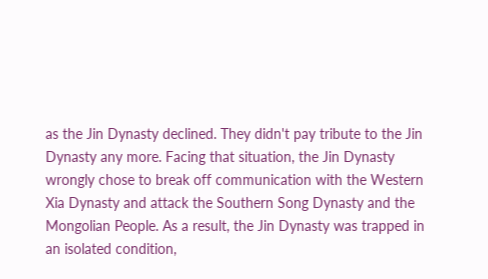as the Jin Dynasty declined. They didn't pay tribute to the Jin Dynasty any more. Facing that situation, the Jin Dynasty wrongly chose to break off communication with the Western Xia Dynasty and attack the Southern Song Dynasty and the Mongolian People. As a result, the Jin Dynasty was trapped in an isolated condition,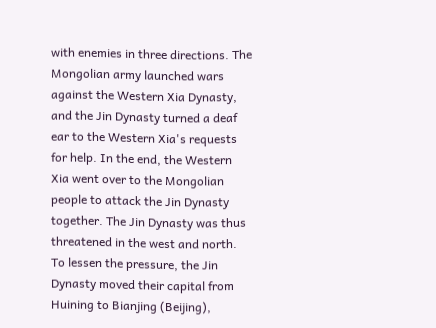with enemies in three directions. The Mongolian army launched wars against the Western Xia Dynasty, and the Jin Dynasty turned a deaf ear to the Western Xia's requests for help. In the end, the Western Xia went over to the Mongolian people to attack the Jin Dynasty together. The Jin Dynasty was thus threatened in the west and north. To lessen the pressure, the Jin Dynasty moved their capital from Huining to Bianjing (Beijing),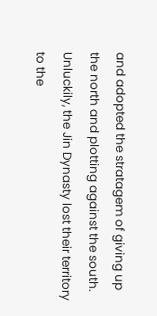and adopted the stratagem of giving up the north and plotting against the south. Unluckily, the Jin Dynasty lost their territory to the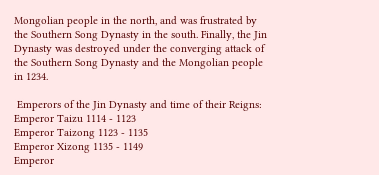Mongolian people in the north, and was frustrated by the Southern Song Dynasty in the south. Finally, the Jin Dynasty was destroyed under the converging attack of the Southern Song Dynasty and the Mongolian people in 1234.

 Emperors of the Jin Dynasty and time of their Reigns:
Emperor Taizu 1114 - 1123
Emperor Taizong 1123 - 1135
Emperor Xizong 1135 - 1149
Emperor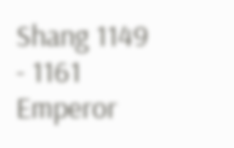Shang 1149 - 1161
Emperor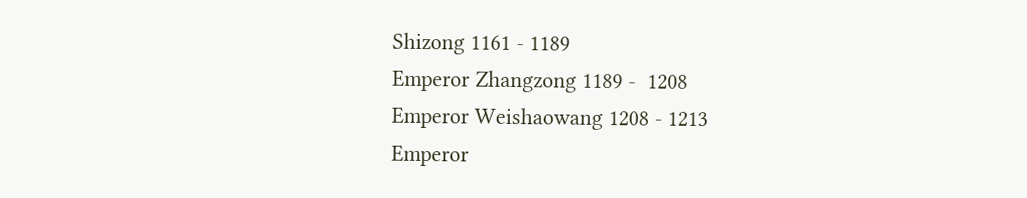Shizong 1161 - 1189
Emperor Zhangzong 1189 -  1208
Emperor Weishaowang 1208 - 1213
Emperor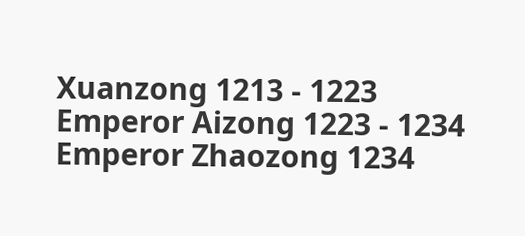Xuanzong 1213 - 1223
Emperor Aizong 1223 - 1234
Emperor Zhaozong 1234